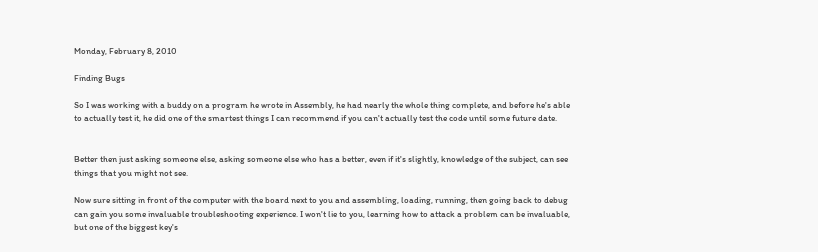Monday, February 8, 2010

Finding Bugs

So I was working with a buddy on a program he wrote in Assembly, he had nearly the whole thing complete, and before he's able to actually test it, he did one of the smartest things I can recommend if you can't actually test the code until some future date.


Better then just asking someone else, asking someone else who has a better, even if it's slightly, knowledge of the subject, can see things that you might not see.

Now sure sitting in front of the computer with the board next to you and assembling, loading, running, then going back to debug can gain you some invaluable troubleshooting experience. I won't lie to you, learning how to attack a problem can be invaluable, but one of the biggest key's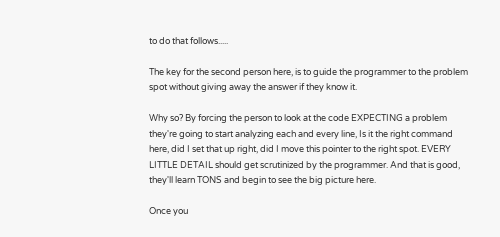to do that follows.....

The key for the second person here, is to guide the programmer to the problem spot without giving away the answer if they know it.

Why so? By forcing the person to look at the code EXPECTING a problem they're going to start analyzing each and every line, Is it the right command here, did I set that up right, did I move this pointer to the right spot. EVERY LITTLE DETAIL should get scrutinized by the programmer. And that is good, they'll learn TONS and begin to see the big picture here.

Once you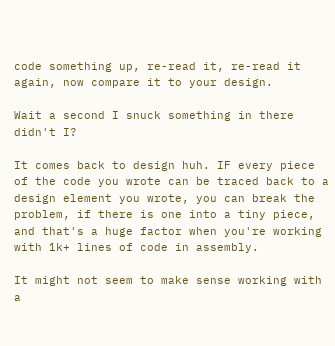code something up, re-read it, re-read it again, now compare it to your design.

Wait a second I snuck something in there didn't I?

It comes back to design huh. IF every piece of the code you wrote can be traced back to a design element you wrote, you can break the problem, if there is one into a tiny piece, and that's a huge factor when you're working with 1k+ lines of code in assembly.

It might not seem to make sense working with a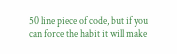50 line piece of code, but if you can force the habit it will make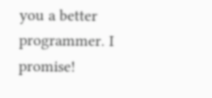you a better programmer. I promise!